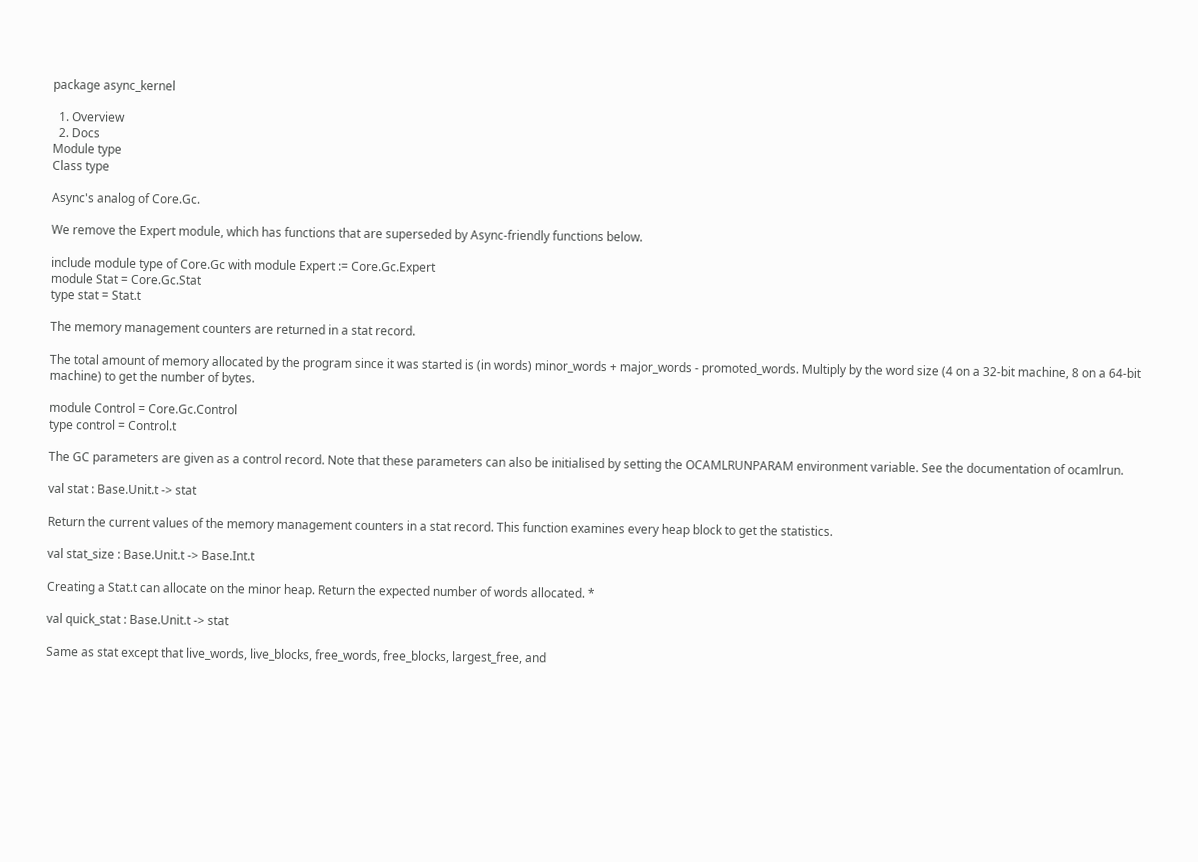package async_kernel

  1. Overview
  2. Docs
Module type
Class type

Async's analog of Core.Gc.

We remove the Expert module, which has functions that are superseded by Async-friendly functions below.

include module type of Core.Gc with module Expert := Core.Gc.Expert
module Stat = Core.Gc.Stat
type stat = Stat.t

The memory management counters are returned in a stat record.

The total amount of memory allocated by the program since it was started is (in words) minor_words + major_words - promoted_words. Multiply by the word size (4 on a 32-bit machine, 8 on a 64-bit machine) to get the number of bytes.

module Control = Core.Gc.Control
type control = Control.t

The GC parameters are given as a control record. Note that these parameters can also be initialised by setting the OCAMLRUNPARAM environment variable. See the documentation of ocamlrun.

val stat : Base.Unit.t -> stat

Return the current values of the memory management counters in a stat record. This function examines every heap block to get the statistics.

val stat_size : Base.Unit.t -> Base.Int.t

Creating a Stat.t can allocate on the minor heap. Return the expected number of words allocated. *

val quick_stat : Base.Unit.t -> stat

Same as stat except that live_words, live_blocks, free_words, free_blocks, largest_free, and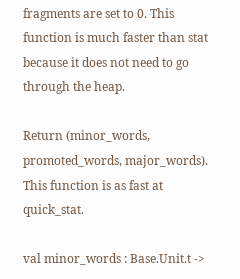fragments are set to 0. This function is much faster than stat because it does not need to go through the heap.

Return (minor_words, promoted_words, major_words). This function is as fast at quick_stat.

val minor_words : Base.Unit.t ->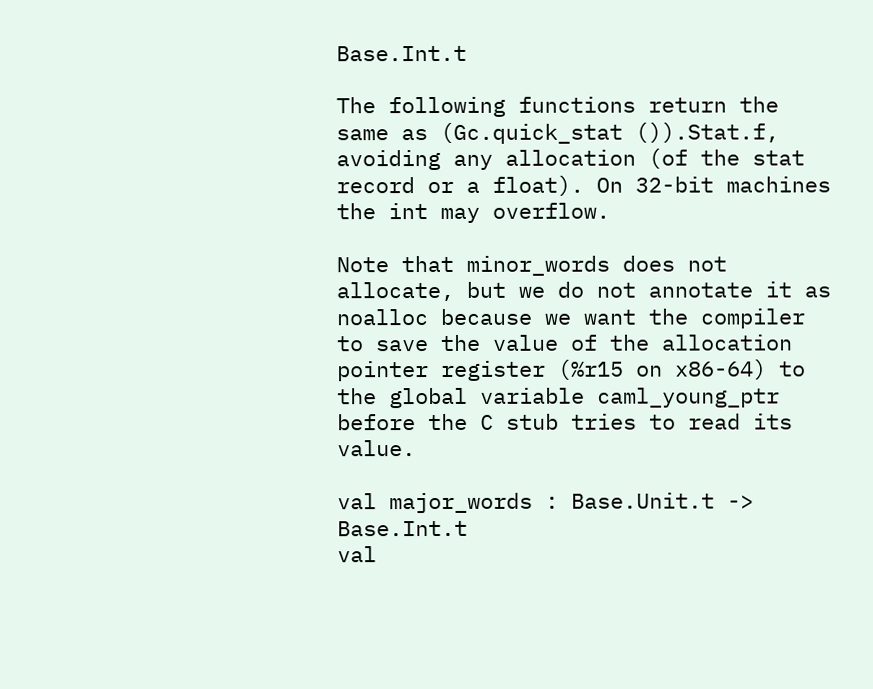Base.Int.t

The following functions return the same as (Gc.quick_stat ()).Stat.f, avoiding any allocation (of the stat record or a float). On 32-bit machines the int may overflow.

Note that minor_words does not allocate, but we do not annotate it as noalloc because we want the compiler to save the value of the allocation pointer register (%r15 on x86-64) to the global variable caml_young_ptr before the C stub tries to read its value.

val major_words : Base.Unit.t -> Base.Int.t
val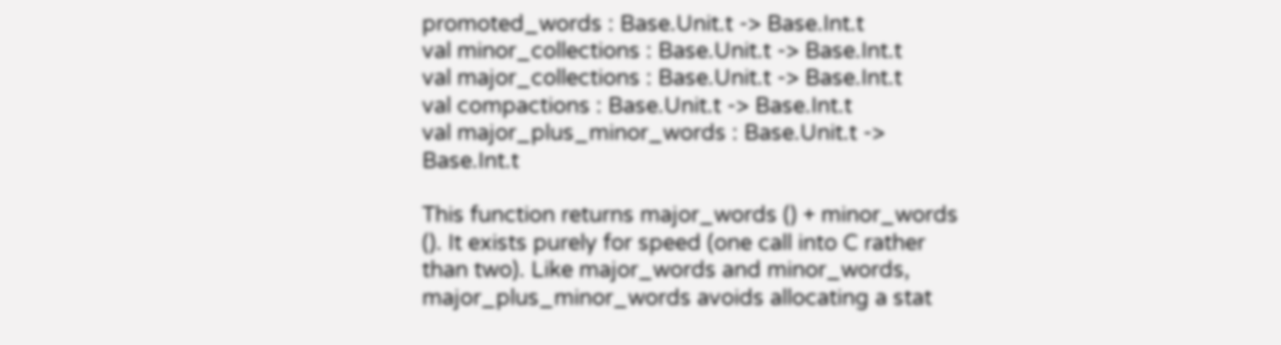promoted_words : Base.Unit.t -> Base.Int.t
val minor_collections : Base.Unit.t -> Base.Int.t
val major_collections : Base.Unit.t -> Base.Int.t
val compactions : Base.Unit.t -> Base.Int.t
val major_plus_minor_words : Base.Unit.t -> Base.Int.t

This function returns major_words () + minor_words (). It exists purely for speed (one call into C rather than two). Like major_words and minor_words, major_plus_minor_words avoids allocating a stat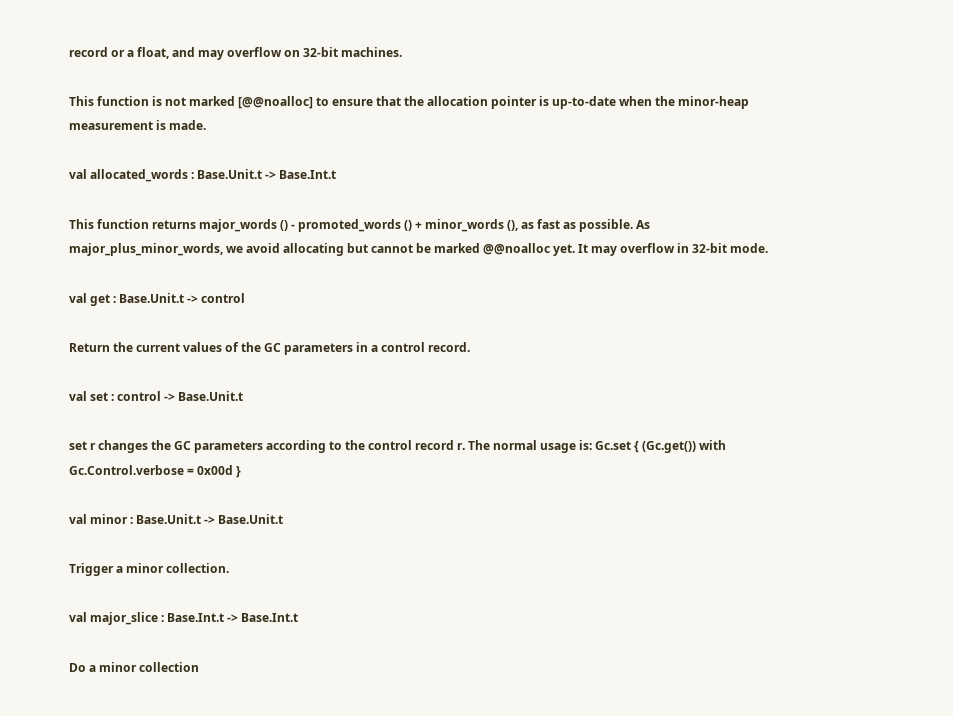record or a float, and may overflow on 32-bit machines.

This function is not marked [@@noalloc] to ensure that the allocation pointer is up-to-date when the minor-heap measurement is made.

val allocated_words : Base.Unit.t -> Base.Int.t

This function returns major_words () - promoted_words () + minor_words (), as fast as possible. As major_plus_minor_words, we avoid allocating but cannot be marked @@noalloc yet. It may overflow in 32-bit mode.

val get : Base.Unit.t -> control

Return the current values of the GC parameters in a control record.

val set : control -> Base.Unit.t

set r changes the GC parameters according to the control record r. The normal usage is: Gc.set { (Gc.get()) with Gc.Control.verbose = 0x00d }

val minor : Base.Unit.t -> Base.Unit.t

Trigger a minor collection.

val major_slice : Base.Int.t -> Base.Int.t

Do a minor collection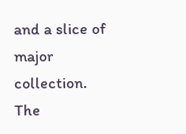and a slice of major collection. The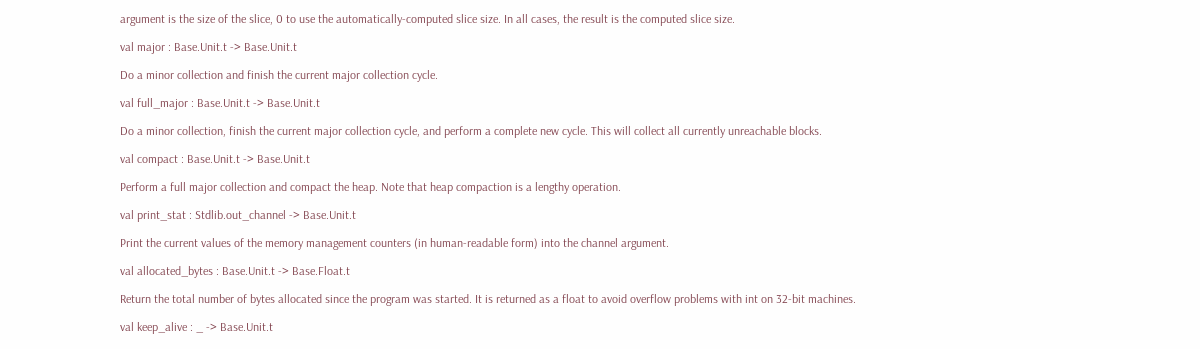argument is the size of the slice, 0 to use the automatically-computed slice size. In all cases, the result is the computed slice size.

val major : Base.Unit.t -> Base.Unit.t

Do a minor collection and finish the current major collection cycle.

val full_major : Base.Unit.t -> Base.Unit.t

Do a minor collection, finish the current major collection cycle, and perform a complete new cycle. This will collect all currently unreachable blocks.

val compact : Base.Unit.t -> Base.Unit.t

Perform a full major collection and compact the heap. Note that heap compaction is a lengthy operation.

val print_stat : Stdlib.out_channel -> Base.Unit.t

Print the current values of the memory management counters (in human-readable form) into the channel argument.

val allocated_bytes : Base.Unit.t -> Base.Float.t

Return the total number of bytes allocated since the program was started. It is returned as a float to avoid overflow problems with int on 32-bit machines.

val keep_alive : _ -> Base.Unit.t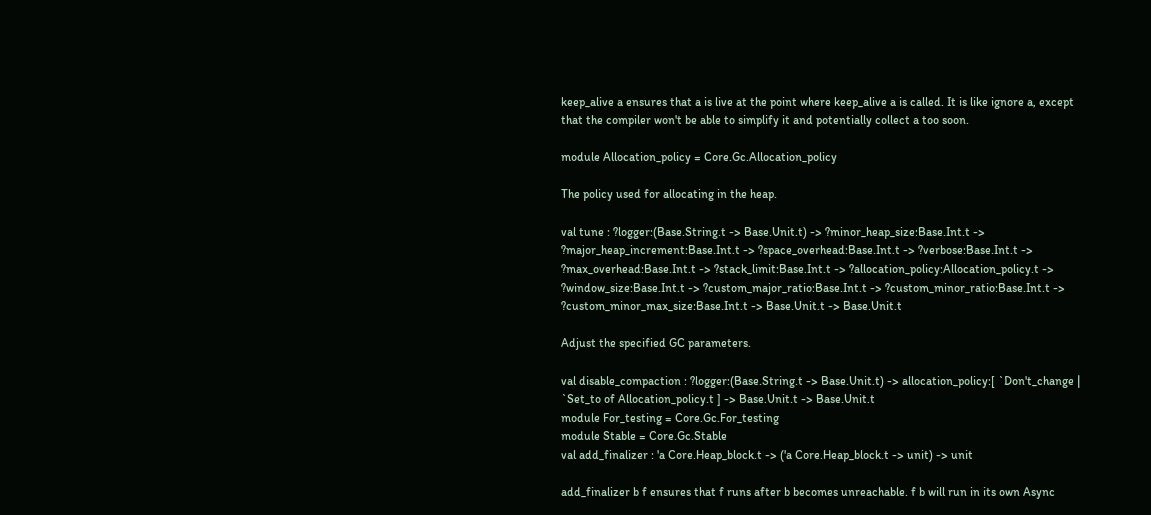keep_alive a ensures that a is live at the point where keep_alive a is called. It is like ignore a, except that the compiler won't be able to simplify it and potentially collect a too soon.

module Allocation_policy = Core.Gc.Allocation_policy

The policy used for allocating in the heap.

val tune : ?logger:(Base.String.t -> Base.Unit.t) -> ?minor_heap_size:Base.Int.t -> ?major_heap_increment:Base.Int.t -> ?space_overhead:Base.Int.t -> ?verbose:Base.Int.t -> ?max_overhead:Base.Int.t -> ?stack_limit:Base.Int.t -> ?allocation_policy:Allocation_policy.t -> ?window_size:Base.Int.t -> ?custom_major_ratio:Base.Int.t -> ?custom_minor_ratio:Base.Int.t -> ?custom_minor_max_size:Base.Int.t -> Base.Unit.t -> Base.Unit.t

Adjust the specified GC parameters.

val disable_compaction : ?logger:(Base.String.t -> Base.Unit.t) -> allocation_policy:[ `Don't_change | `Set_to of Allocation_policy.t ] -> Base.Unit.t -> Base.Unit.t
module For_testing = Core.Gc.For_testing
module Stable = Core.Gc.Stable
val add_finalizer : 'a Core.Heap_block.t -> ('a Core.Heap_block.t -> unit) -> unit

add_finalizer b f ensures that f runs after b becomes unreachable. f b will run in its own Async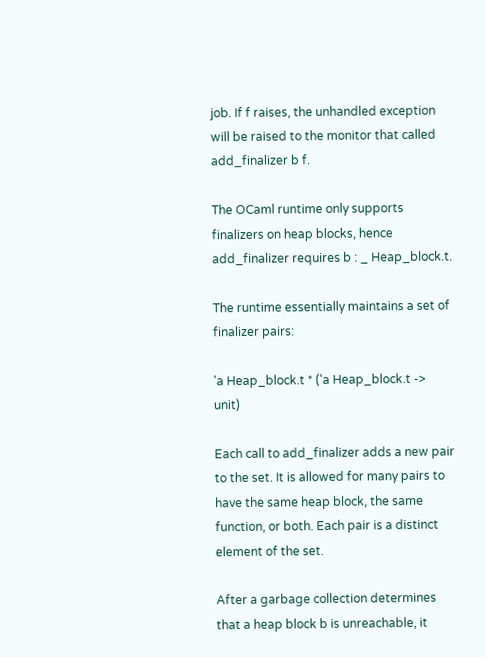job. If f raises, the unhandled exception will be raised to the monitor that called add_finalizer b f.

The OCaml runtime only supports finalizers on heap blocks, hence add_finalizer requires b : _ Heap_block.t.

The runtime essentially maintains a set of finalizer pairs:

'a Heap_block.t * ('a Heap_block.t -> unit)

Each call to add_finalizer adds a new pair to the set. It is allowed for many pairs to have the same heap block, the same function, or both. Each pair is a distinct element of the set.

After a garbage collection determines that a heap block b is unreachable, it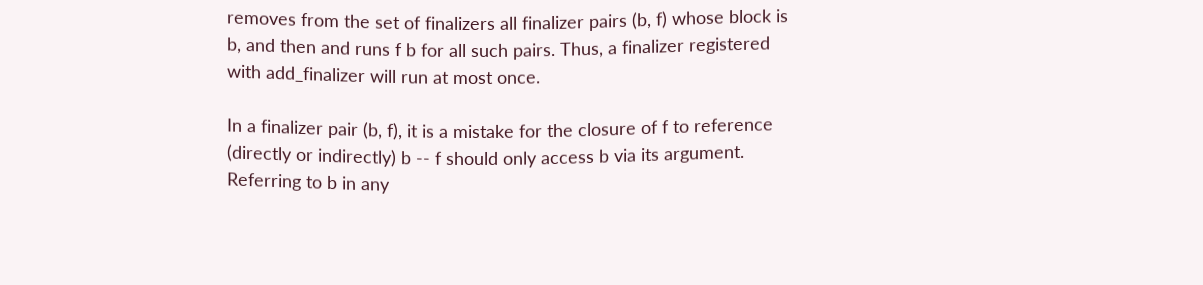removes from the set of finalizers all finalizer pairs (b, f) whose block is b, and then and runs f b for all such pairs. Thus, a finalizer registered with add_finalizer will run at most once.

In a finalizer pair (b, f), it is a mistake for the closure of f to reference (directly or indirectly) b -- f should only access b via its argument. Referring to b in any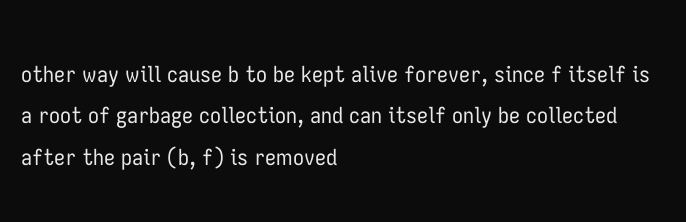other way will cause b to be kept alive forever, since f itself is a root of garbage collection, and can itself only be collected after the pair (b, f) is removed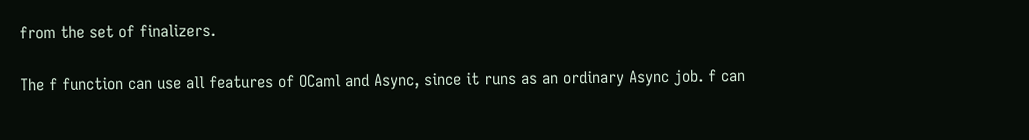from the set of finalizers.

The f function can use all features of OCaml and Async, since it runs as an ordinary Async job. f can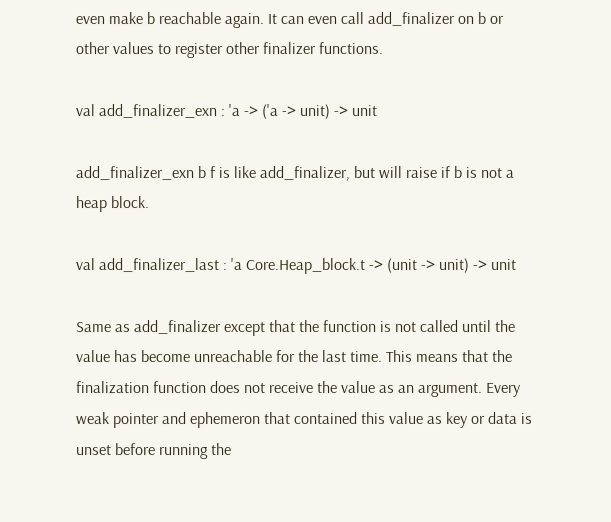even make b reachable again. It can even call add_finalizer on b or other values to register other finalizer functions.

val add_finalizer_exn : 'a -> ('a -> unit) -> unit

add_finalizer_exn b f is like add_finalizer, but will raise if b is not a heap block.

val add_finalizer_last : 'a Core.Heap_block.t -> (unit -> unit) -> unit

Same as add_finalizer except that the function is not called until the value has become unreachable for the last time. This means that the finalization function does not receive the value as an argument. Every weak pointer and ephemeron that contained this value as key or data is unset before running the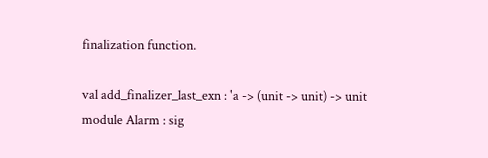finalization function.

val add_finalizer_last_exn : 'a -> (unit -> unit) -> unit
module Alarm : sig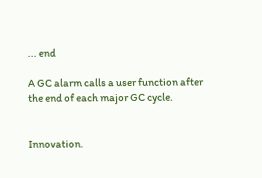... end

A GC alarm calls a user function after the end of each major GC cycle.


Innovation.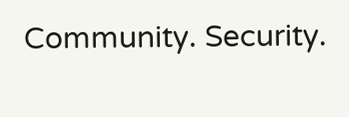Community. Security.